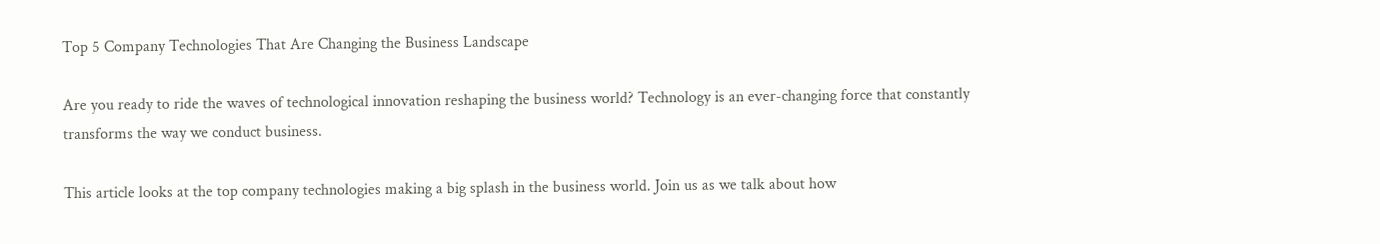Top 5 Company Technologies That Are Changing the Business Landscape

Are you ready to ride the waves of technological innovation reshaping the business world? Technology is an ever-changing force that constantly transforms the way we conduct business.

This article looks at the top company technologies making a big splash in the business world. Join us as we talk about how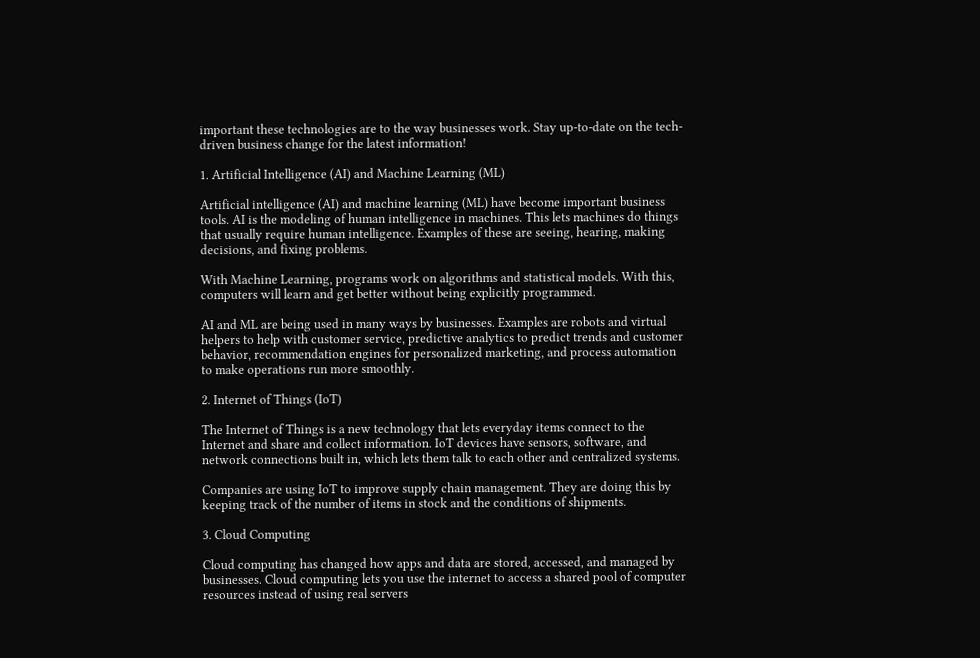important these technologies are to the way businesses work. Stay up-to-date on the tech-driven business change for the latest information!

1. Artificial Intelligence (AI) and Machine Learning (ML)

Artificial intelligence (AI) and machine learning (ML) have become important business tools. AI is the modeling of human intelligence in machines. This lets machines do things that usually require human intelligence. Examples of these are seeing, hearing, making decisions, and fixing problems.

With Machine Learning, programs work on algorithms and statistical models. With this, computers will learn and get better without being explicitly programmed.

AI and ML are being used in many ways by businesses. Examples are robots and virtual helpers to help with customer service, predictive analytics to predict trends and customer behavior, recommendation engines for personalized marketing, and process automation to make operations run more smoothly.

2. Internet of Things (IoT)

The Internet of Things is a new technology that lets everyday items connect to the Internet and share and collect information. IoT devices have sensors, software, and network connections built in, which lets them talk to each other and centralized systems.

Companies are using IoT to improve supply chain management. They are doing this by keeping track of the number of items in stock and the conditions of shipments.

3. Cloud Computing

Cloud computing has changed how apps and data are stored, accessed, and managed by businesses. Cloud computing lets you use the internet to access a shared pool of computer resources instead of using real servers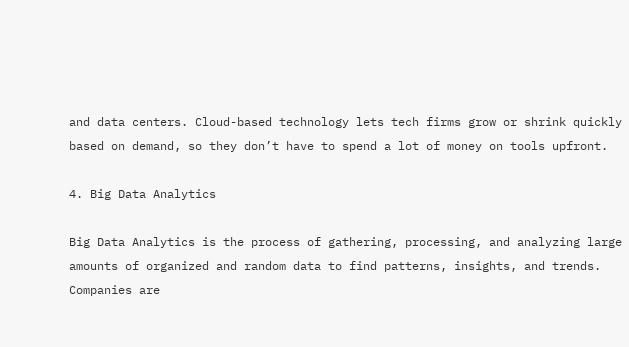and data centers. Cloud-based technology lets tech firms grow or shrink quickly based on demand, so they don’t have to spend a lot of money on tools upfront.

4. Big Data Analytics

Big Data Analytics is the process of gathering, processing, and analyzing large amounts of organized and random data to find patterns, insights, and trends. Companies are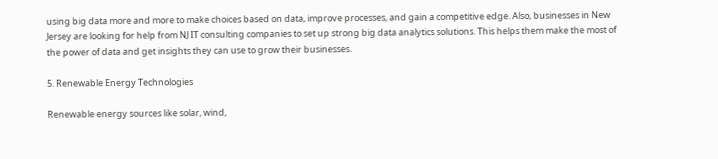using big data more and more to make choices based on data, improve processes, and gain a competitive edge. Also, businesses in New Jersey are looking for help from NJ IT consulting companies to set up strong big data analytics solutions. This helps them make the most of the power of data and get insights they can use to grow their businesses.

5. Renewable Energy Technologies

Renewable energy sources like solar, wind,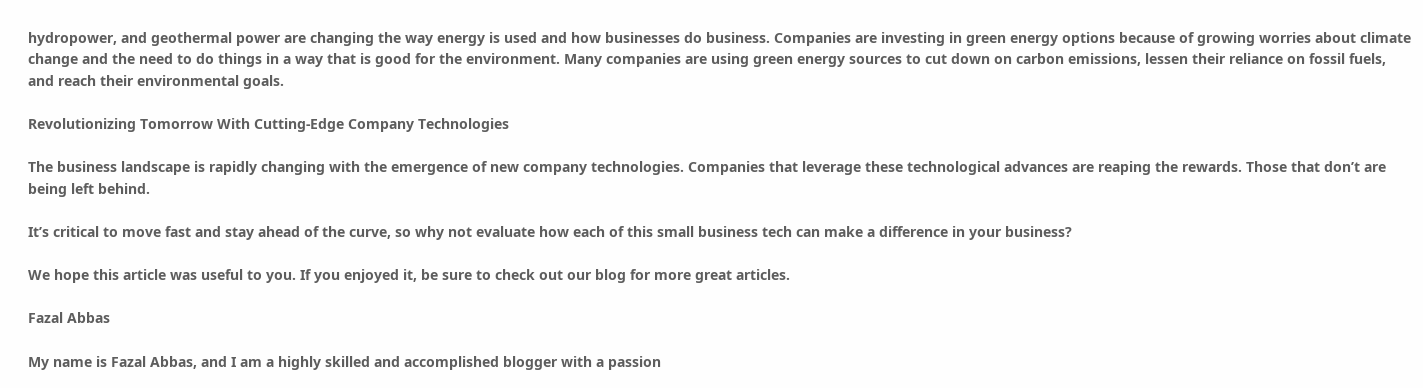hydropower, and geothermal power are changing the way energy is used and how businesses do business. Companies are investing in green energy options because of growing worries about climate change and the need to do things in a way that is good for the environment. Many companies are using green energy sources to cut down on carbon emissions, lessen their reliance on fossil fuels, and reach their environmental goals.

Revolutionizing Tomorrow With Cutting-Edge Company Technologies

The business landscape is rapidly changing with the emergence of new company technologies. Companies that leverage these technological advances are reaping the rewards. Those that don’t are being left behind.

It’s critical to move fast and stay ahead of the curve, so why not evaluate how each of this small business tech can make a difference in your business?

We hope this article was useful to you. If you enjoyed it, be sure to check out our blog for more great articles.

Fazal Abbas

My name is Fazal Abbas, and I am a highly skilled and accomplished blogger with a passion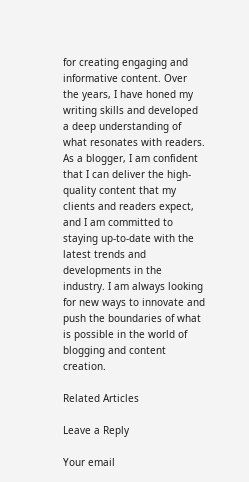for creating engaging and informative content. Over the years, I have honed my writing skills and developed a deep understanding of what resonates with readers. As a blogger, I am confident that I can deliver the high-quality content that my clients and readers expect, and I am committed to staying up-to-date with the latest trends and developments in the industry. I am always looking for new ways to innovate and push the boundaries of what is possible in the world of blogging and content creation.

Related Articles

Leave a Reply

Your email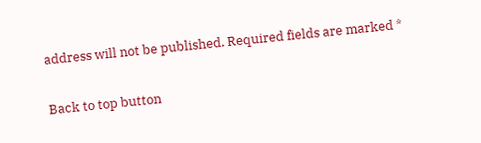address will not be published. Required fields are marked *

Back to top button